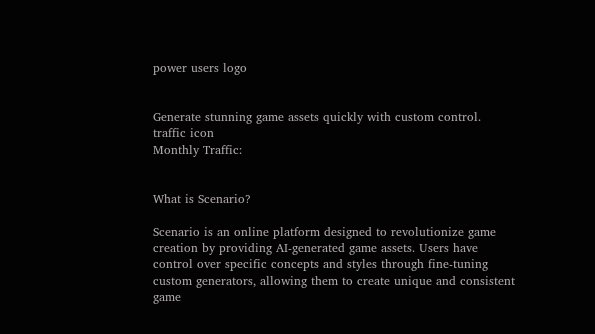power users logo


Generate stunning game assets quickly with custom control.
traffic icon
Monthly Traffic:


What is Scenario?

Scenario is an online platform designed to revolutionize game creation by providing AI-generated game assets. Users have control over specific concepts and styles through fine-tuning custom generators, allowing them to create unique and consistent game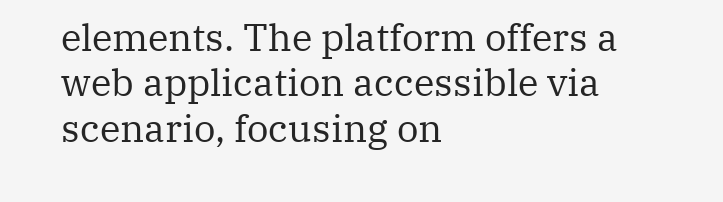elements. The platform offers a web application accessible via scenario, focusing on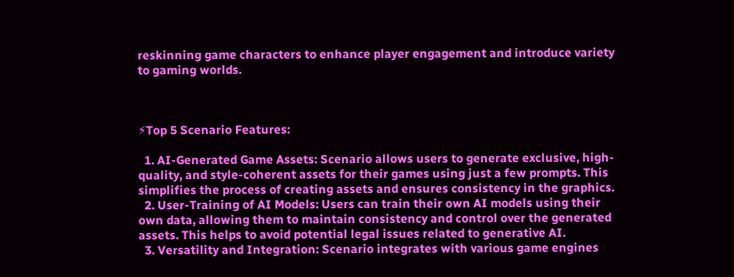reskinning game characters to enhance player engagement and introduce variety to gaming worlds.



⚡Top 5 Scenario Features:

  1. AI-Generated Game Assets: Scenario allows users to generate exclusive, high-quality, and style-coherent assets for their games using just a few prompts. This simplifies the process of creating assets and ensures consistency in the graphics.
  2. User-Training of AI Models: Users can train their own AI models using their own data, allowing them to maintain consistency and control over the generated assets. This helps to avoid potential legal issues related to generative AI.
  3. Versatility and Integration: Scenario integrates with various game engines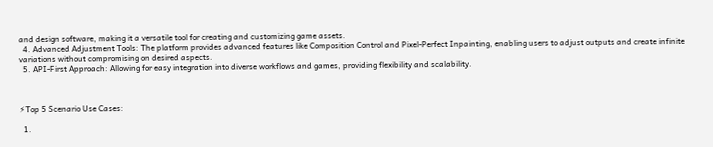and design software, making it a versatile tool for creating and customizing game assets.
  4. Advanced Adjustment Tools: The platform provides advanced features like Composition Control and Pixel-Perfect Inpainting, enabling users to adjust outputs and create infinite variations without compromising on desired aspects.
  5. API-First Approach: Allowing for easy integration into diverse workflows and games, providing flexibility and scalability.



⚡Top 5 Scenario Use Cases:

  1.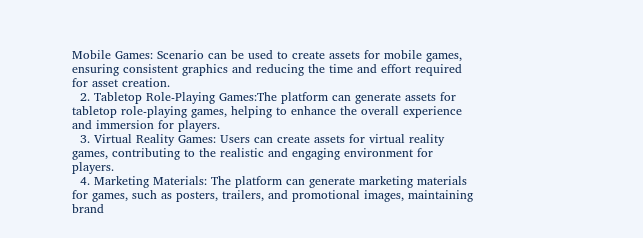Mobile Games: Scenario can be used to create assets for mobile games, ensuring consistent graphics and reducing the time and effort required for asset creation.
  2. Tabletop Role-Playing Games:The platform can generate assets for tabletop role-playing games, helping to enhance the overall experience and immersion for players.
  3. Virtual Reality Games: Users can create assets for virtual reality games, contributing to the realistic and engaging environment for players.
  4. Marketing Materials: The platform can generate marketing materials for games, such as posters, trailers, and promotional images, maintaining brand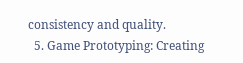consistency and quality.
  5. Game Prototyping: Creating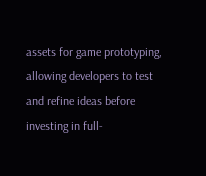assets for game prototyping, allowing developers to test and refine ideas before investing in full-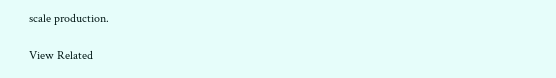scale production.

View Related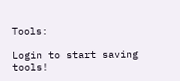Tools:

Login to start saving tools!